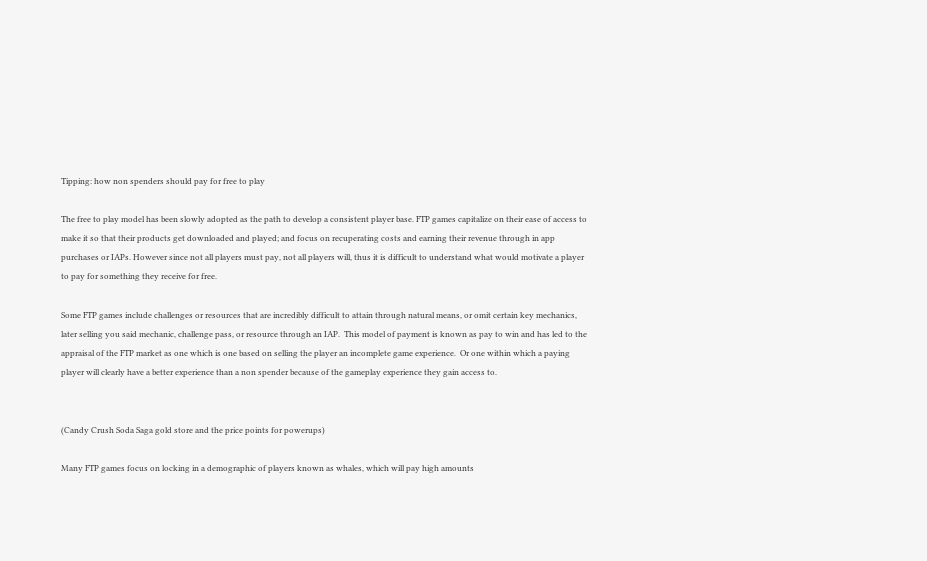Tipping: how non spenders should pay for free to play

The free to play model has been slowly adopted as the path to develop a consistent player base. FTP games capitalize on their ease of access to make it so that their products get downloaded and played; and focus on recuperating costs and earning their revenue through in app purchases or IAPs. However since not all players must pay, not all players will, thus it is difficult to understand what would motivate a player to pay for something they receive for free.

Some FTP games include challenges or resources that are incredibly difficult to attain through natural means, or omit certain key mechanics, later selling you said mechanic, challenge pass, or resource through an IAP.  This model of payment is known as pay to win and has led to the appraisal of the FTP market as one which is one based on selling the player an incomplete game experience.  Or one within which a paying player will clearly have a better experience than a non spender because of the gameplay experience they gain access to.


(Candy Crush Soda Saga gold store and the price points for powerups)

Many FTP games focus on locking in a demographic of players known as whales, which will pay high amounts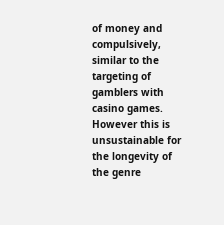of money and compulsively, similar to the targeting of gamblers with casino games.  However this is unsustainable for the longevity of the genre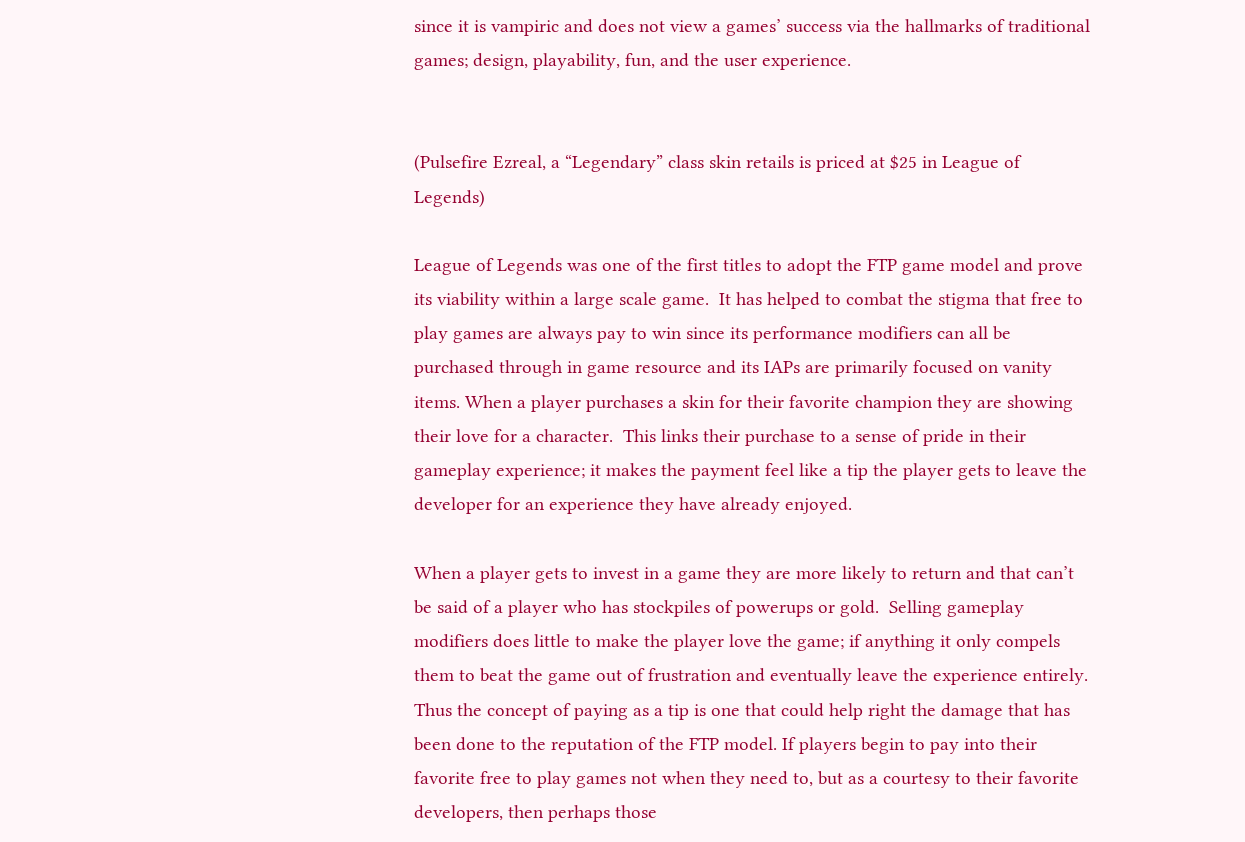since it is vampiric and does not view a games’ success via the hallmarks of traditional games; design, playability, fun, and the user experience.


(Pulsefire Ezreal, a “Legendary” class skin retails is priced at $25 in League of Legends)

League of Legends was one of the first titles to adopt the FTP game model and prove its viability within a large scale game.  It has helped to combat the stigma that free to play games are always pay to win since its performance modifiers can all be purchased through in game resource and its IAPs are primarily focused on vanity items. When a player purchases a skin for their favorite champion they are showing their love for a character.  This links their purchase to a sense of pride in their gameplay experience; it makes the payment feel like a tip the player gets to leave the developer for an experience they have already enjoyed.

When a player gets to invest in a game they are more likely to return and that can’t be said of a player who has stockpiles of powerups or gold.  Selling gameplay modifiers does little to make the player love the game; if anything it only compels them to beat the game out of frustration and eventually leave the experience entirely.  Thus the concept of paying as a tip is one that could help right the damage that has been done to the reputation of the FTP model. If players begin to pay into their favorite free to play games not when they need to, but as a courtesy to their favorite developers, then perhaps those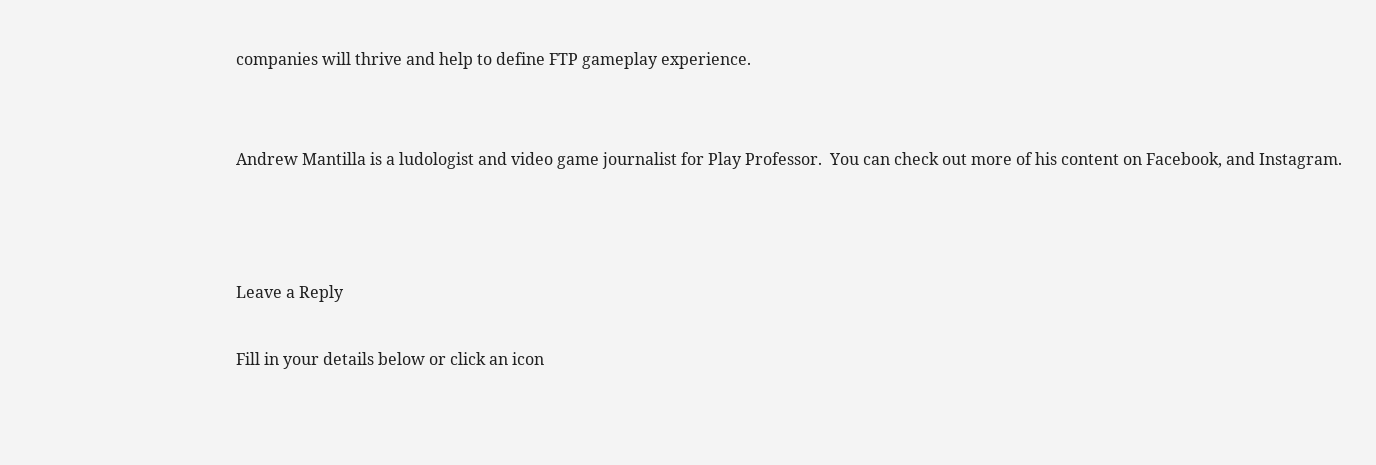companies will thrive and help to define FTP gameplay experience.


Andrew Mantilla is a ludologist and video game journalist for Play Professor.  You can check out more of his content on Facebook, and Instagram.



Leave a Reply

Fill in your details below or click an icon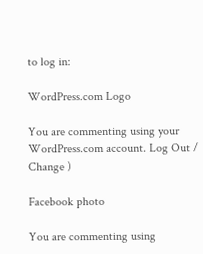to log in:

WordPress.com Logo

You are commenting using your WordPress.com account. Log Out /  Change )

Facebook photo

You are commenting using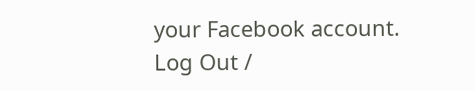your Facebook account. Log Out /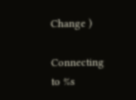Change )

Connecting to %s